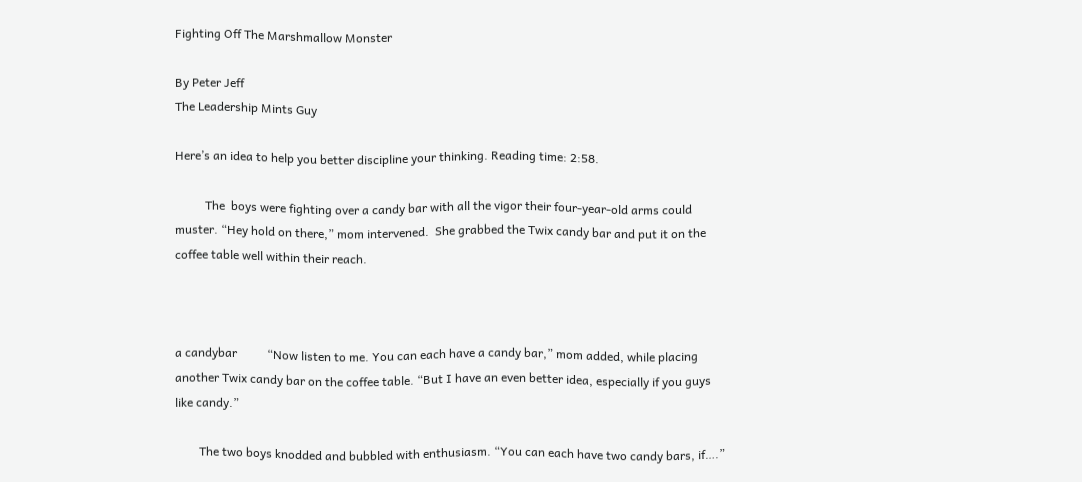Fighting Off The Marshmallow Monster

By Peter Jeff
The Leadership Mints Guy

Here’s an idea to help you better discipline your thinking. Reading time: 2:58.

          The  boys were fighting over a candy bar with all the vigor their four-year-old arms could muster. “Hey hold on there,” mom intervened.  She grabbed the Twix candy bar and put it on the coffee table well within their reach.



a candybar          “Now listen to me. You can each have a candy bar,” mom added, while placing another Twix candy bar on the coffee table. “But I have an even better idea, especially if you guys like candy.”

        The two boys knodded and bubbled with enthusiasm. “You can each have two candy bars, if….”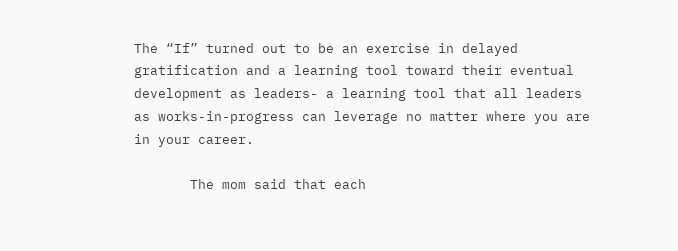The “If” turned out to be an exercise in delayed gratification and a learning tool toward their eventual development as leaders- a learning tool that all leaders as works-in-progress can leverage no matter where you are in your career.

       The mom said that each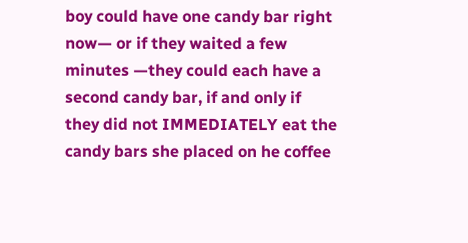boy could have one candy bar right now— or if they waited a few minutes —they could each have a second candy bar, if and only if they did not IMMEDIATELY eat the candy bars she placed on he coffee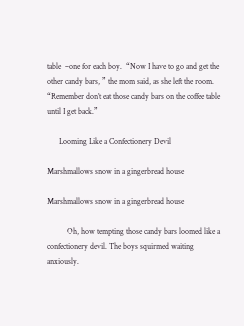table  –one for each boy.  “Now I have to go and get the other candy bars, ” the mom said, as she left the room. “Remember don’t eat those candy bars on the coffee table until I get back.”

      Looming Like a Confectionery Devil

Marshmallows snow in a gingerbread house

Marshmallows snow in a gingerbread house

          Oh, how tempting those candy bars loomed like a confectionery devil. The boys squirmed waiting anxiously.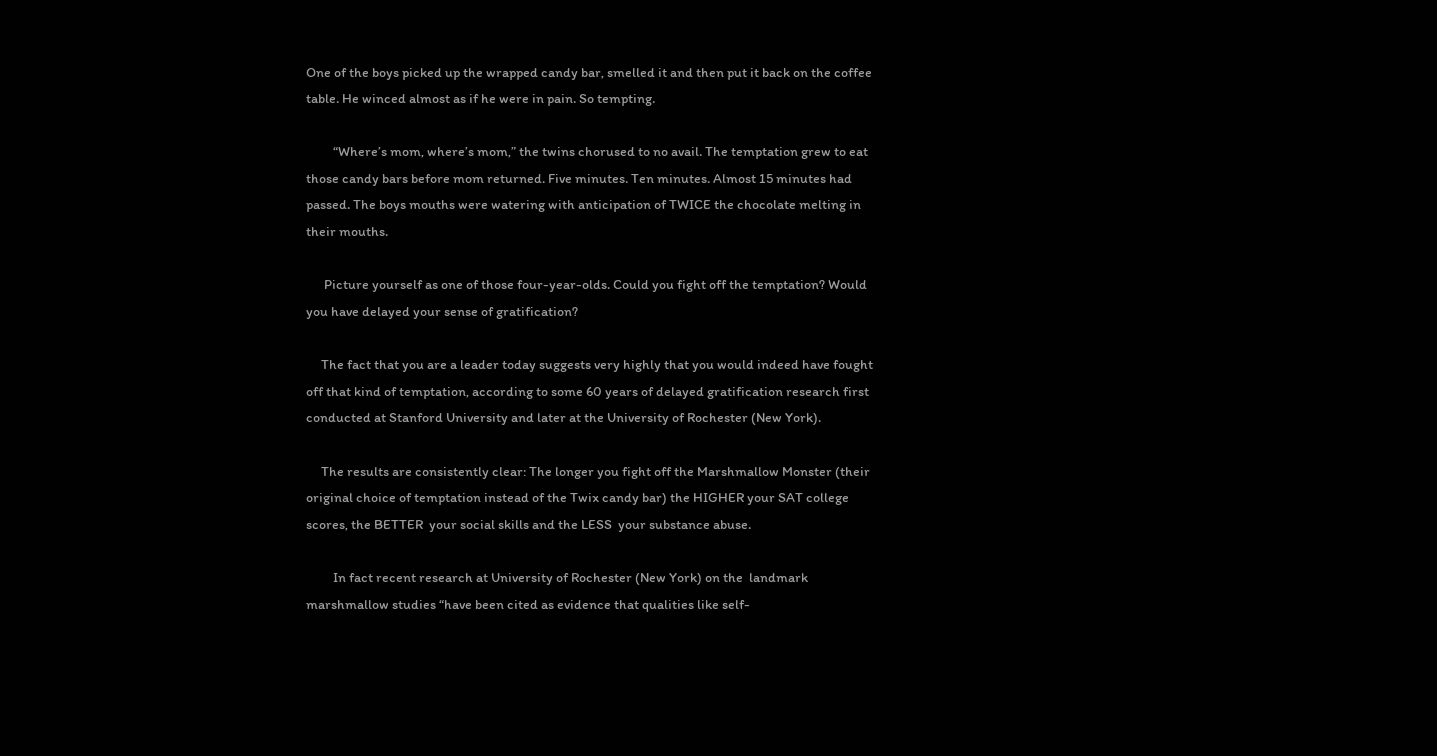One of the boys picked up the wrapped candy bar, smelled it and then put it back on the coffee table. He winced almost as if he were in pain. So tempting.

         “Where’s mom, where’s mom,” the twins chorused to no avail. The temptation grew to eat those candy bars before mom returned. Five minutes. Ten minutes. Almost 15 minutes had passed. The boys mouths were watering with anticipation of TWICE the chocolate melting in their mouths.

      Picture yourself as one of those four-year-olds. Could you fight off the temptation? Would you have delayed your sense of gratification?

     The fact that you are a leader today suggests very highly that you would indeed have fought off that kind of temptation, according to some 60 years of delayed gratification research first conducted at Stanford University and later at the University of Rochester (New York).

     The results are consistently clear: The longer you fight off the Marshmallow Monster (their original choice of temptation instead of the Twix candy bar) the HIGHER your SAT college scores, the BETTER  your social skills and the LESS  your substance abuse.

         In fact recent research at University of Rochester (New York) on the  landmark marshmallow studies “have been cited as evidence that qualities like self-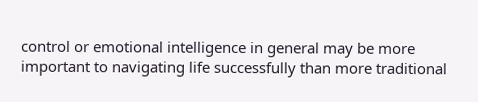control or emotional intelligence in general may be more important to navigating life successfully than more traditional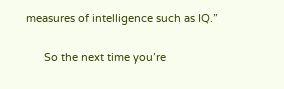measures of intelligence such as IQ.”

      So the next time you’re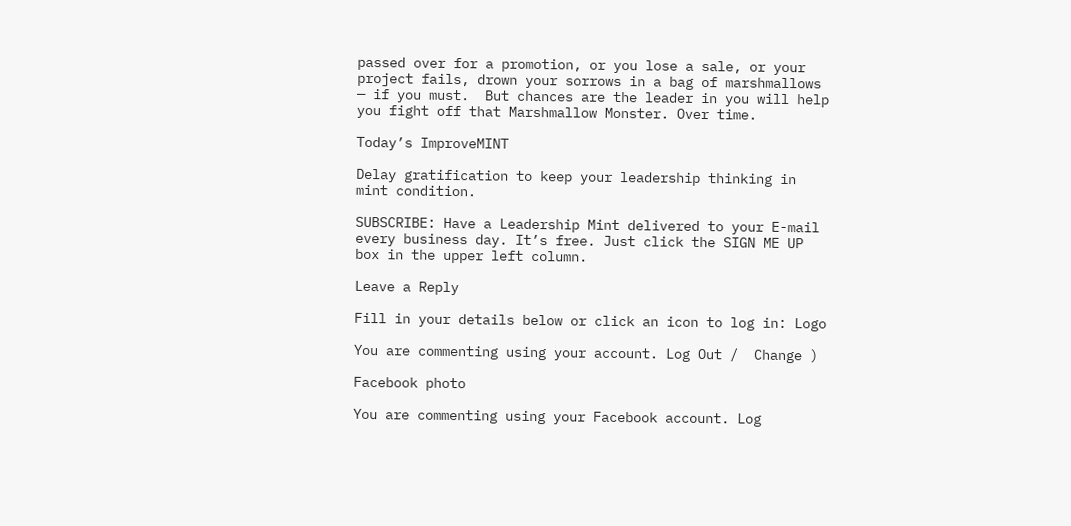passed over for a promotion, or you lose a sale, or your project fails, drown your sorrows in a bag of marshmallows  — if you must.  But chances are the leader in you will help you fight off that Marshmallow Monster. Over time.

Today’s ImproveMINT

Delay gratification to keep your leadership thinking in mint condition.

SUBSCRIBE: Have a Leadership Mint delivered to your E-mail every business day. It’s free. Just click the SIGN ME UP box in the upper left column.

Leave a Reply

Fill in your details below or click an icon to log in: Logo

You are commenting using your account. Log Out /  Change )

Facebook photo

You are commenting using your Facebook account. Log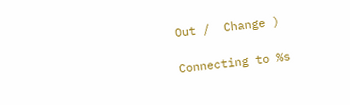Out /  Change )

Connecting to %s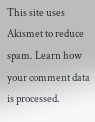This site uses Akismet to reduce spam. Learn how your comment data is processed.